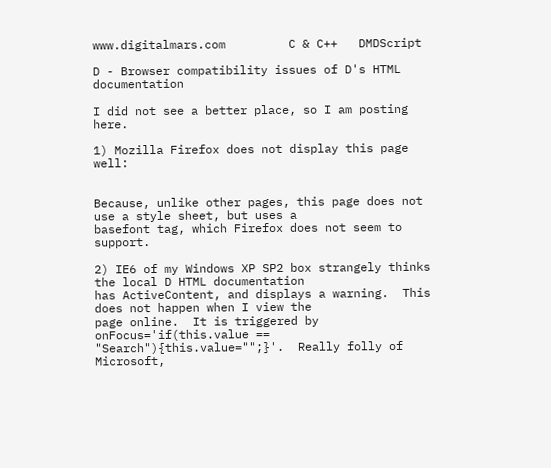www.digitalmars.com         C & C++   DMDScript

D - Browser compatibility issues of D's HTML documentation

I did not see a better place, so I am posting here.

1) Mozilla Firefox does not display this page well:


Because, unlike other pages, this page does not use a style sheet, but uses a
basefont tag, which Firefox does not seem to support.

2) IE6 of my Windows XP SP2 box strangely thinks the local D HTML documentation
has ActiveContent, and displays a warning.  This does not happen when I view the
page online.  It is triggered by onFocus='if(this.value ==
"Search"){this.value="";}'.  Really folly of Microsoft,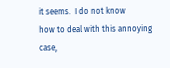it seems.  I do not know
how to deal with this annoying case,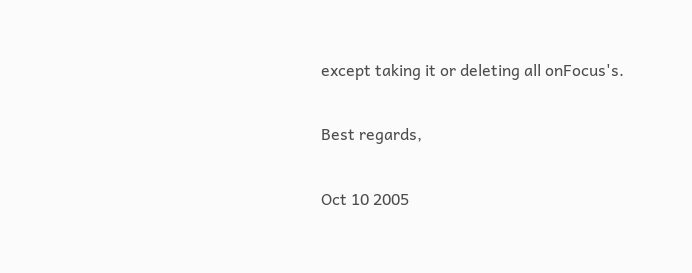except taking it or deleting all onFocus's.

Best regards,

Oct 10 2005